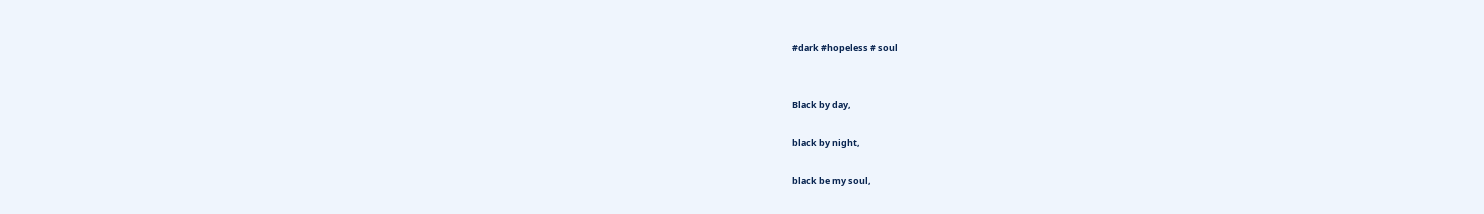#dark #hopeless # soul


Black by day,

black by night,

black be my soul,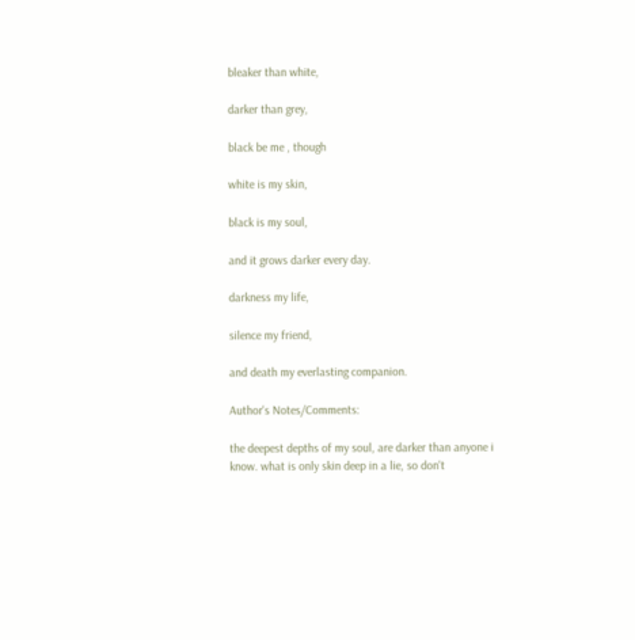bleaker than white,

darker than grey,

black be me , though

white is my skin,

black is my soul,

and it grows darker every day.

darkness my life,

silence my friend,

and death my everlasting companion.

Author's Notes/Comments:

the deepest depths of my soul, are darker than anyone i know. what is only skin deep in a lie, so don't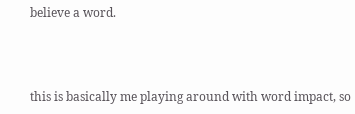believe a word.



this is basically me playing around with word impact, so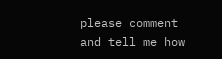please comment and tell me how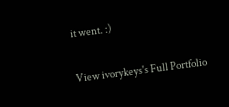it went. :)

View ivorykeys's Full Portfolio